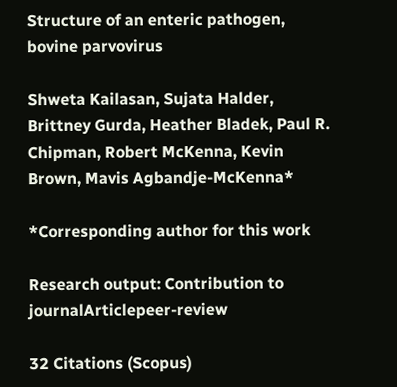Structure of an enteric pathogen, bovine parvovirus

Shweta Kailasan, Sujata Halder, Brittney Gurda, Heather Bladek, Paul R. Chipman, Robert McKenna, Kevin Brown, Mavis Agbandje-McKenna*

*Corresponding author for this work

Research output: Contribution to journalArticlepeer-review

32 Citations (Scopus)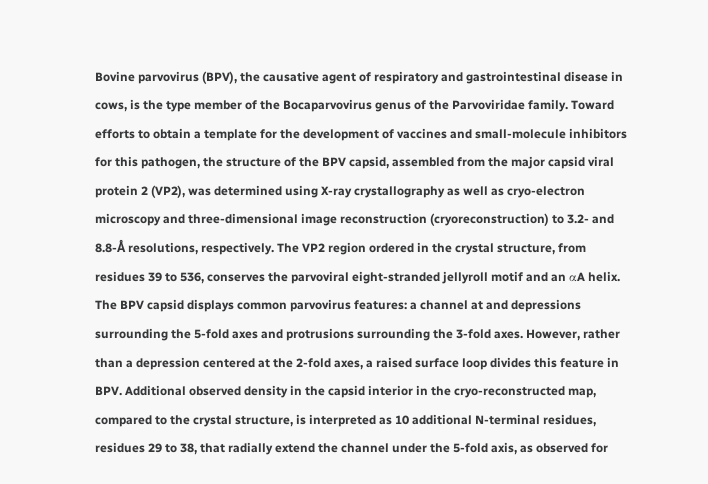Bovine parvovirus (BPV), the causative agent of respiratory and gastrointestinal disease in cows, is the type member of the Bocaparvovirus genus of the Parvoviridae family. Toward efforts to obtain a template for the development of vaccines and small-molecule inhibitors for this pathogen, the structure of the BPV capsid, assembled from the major capsid viral protein 2 (VP2), was determined using X-ray crystallography as well as cryo-electron microscopy and three-dimensional image reconstruction (cryoreconstruction) to 3.2- and 8.8-Å resolutions, respectively. The VP2 region ordered in the crystal structure, from residues 39 to 536, conserves the parvoviral eight-stranded jellyroll motif and an αA helix. The BPV capsid displays common parvovirus features: a channel at and depressions surrounding the 5-fold axes and protrusions surrounding the 3-fold axes. However, rather than a depression centered at the 2-fold axes, a raised surface loop divides this feature in BPV. Additional observed density in the capsid interior in the cryo-reconstructed map, compared to the crystal structure, is interpreted as 10 additional N-terminal residues, residues 29 to 38, that radially extend the channel under the 5-fold axis, as observed for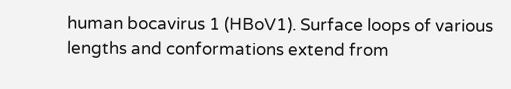human bocavirus 1 (HBoV1). Surface loops of various lengths and conformations extend from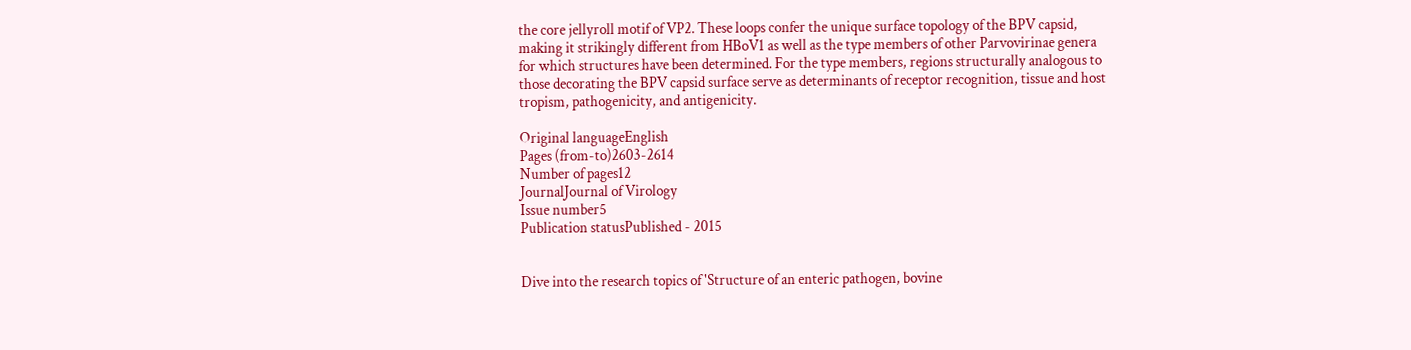the core jellyroll motif of VP2. These loops confer the unique surface topology of the BPV capsid, making it strikingly different from HBoV1 as well as the type members of other Parvovirinae genera for which structures have been determined. For the type members, regions structurally analogous to those decorating the BPV capsid surface serve as determinants of receptor recognition, tissue and host tropism, pathogenicity, and antigenicity.

Original languageEnglish
Pages (from-to)2603-2614
Number of pages12
JournalJournal of Virology
Issue number5
Publication statusPublished - 2015


Dive into the research topics of 'Structure of an enteric pathogen, bovine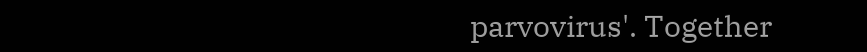parvovirus'. Together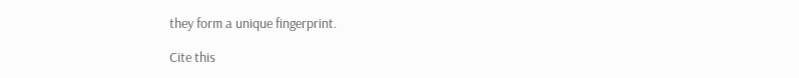they form a unique fingerprint.

Cite this